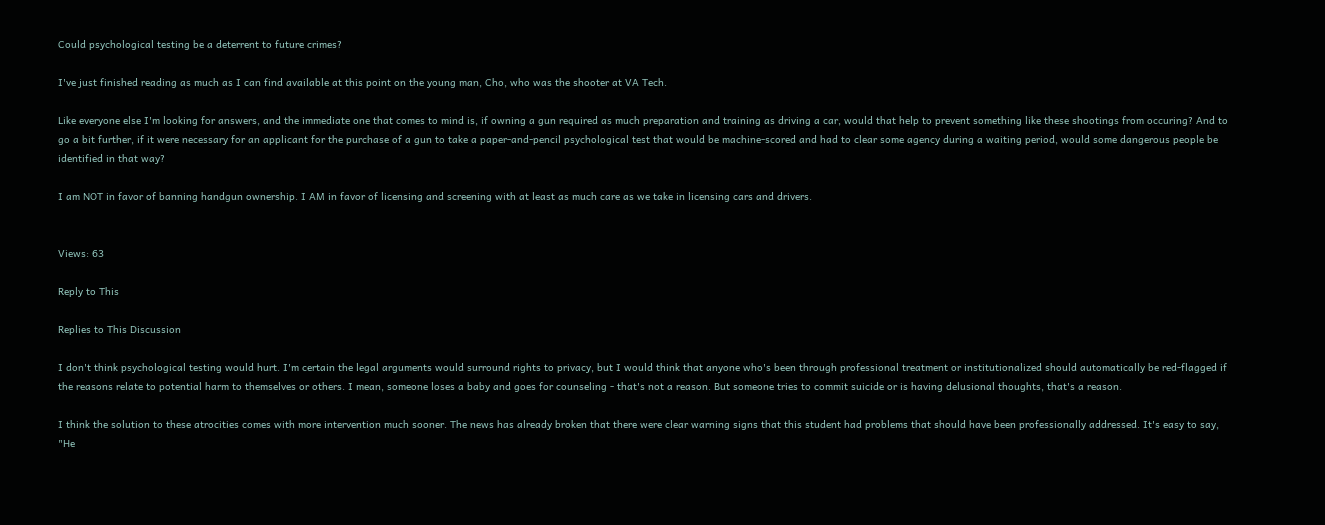Could psychological testing be a deterrent to future crimes?

I've just finished reading as much as I can find available at this point on the young man, Cho, who was the shooter at VA Tech.

Like everyone else I'm looking for answers, and the immediate one that comes to mind is, if owning a gun required as much preparation and training as driving a car, would that help to prevent something like these shootings from occuring? And to go a bit further, if it were necessary for an applicant for the purchase of a gun to take a paper-and-pencil psychological test that would be machine-scored and had to clear some agency during a waiting period, would some dangerous people be identified in that way?

I am NOT in favor of banning handgun ownership. I AM in favor of licensing and screening with at least as much care as we take in licensing cars and drivers.


Views: 63

Reply to This

Replies to This Discussion

I don't think psychological testing would hurt. I'm certain the legal arguments would surround rights to privacy, but I would think that anyone who's been through professional treatment or institutionalized should automatically be red-flagged if the reasons relate to potential harm to themselves or others. I mean, someone loses a baby and goes for counseling - that's not a reason. But someone tries to commit suicide or is having delusional thoughts, that's a reason.

I think the solution to these atrocities comes with more intervention much sooner. The news has already broken that there were clear warning signs that this student had problems that should have been professionally addressed. It's easy to say, "He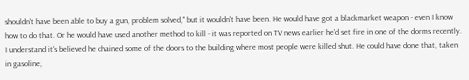shouldn't have been able to buy a gun, problem solved," but it wouldn't have been. He would have got a blackmarket weapon - even I know how to do that. Or he would have used another method to kill - it was reported on TV news earlier he'd set fire in one of the dorms recently. I understand it's believed he chained some of the doors to the building where most people were killed shut. He could have done that, taken in gasoline,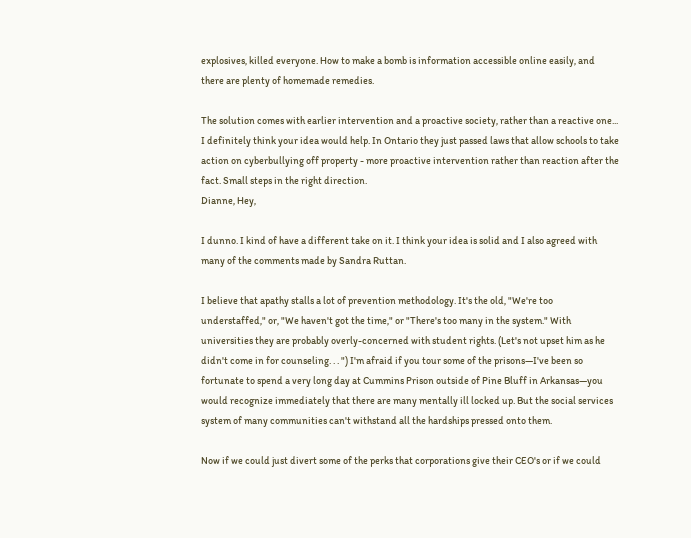explosives, killed everyone. How to make a bomb is information accessible online easily, and there are plenty of homemade remedies.

The solution comes with earlier intervention and a proactive society, rather than a reactive one... I definitely think your idea would help. In Ontario they just passed laws that allow schools to take action on cyberbullying off property - more proactive intervention rather than reaction after the fact. Small steps in the right direction.
Dianne, Hey,

I dunno. I kind of have a different take on it. I think your idea is solid and I also agreed with many of the comments made by Sandra Ruttan.

I believe that apathy stalls a lot of prevention methodology. It's the old, "We're too understaffed," or, "We haven't got the time," or "There's too many in the system." With universities they are probably overly-concerned with student rights. (Let's not upset him as he didn't come in for counseling. . . ") I'm afraid if you tour some of the prisons—I've been so fortunate to spend a very long day at Cummins Prison outside of Pine Bluff in Arkansas—you would recognize immediately that there are many mentally ill locked up. But the social services system of many communities can't withstand all the hardships pressed onto them.

Now if we could just divert some of the perks that corporations give their CEO's or if we could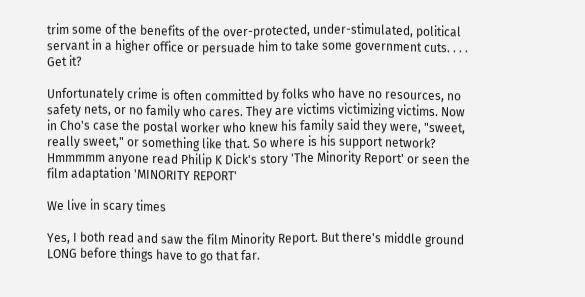trim some of the benefits of the over-protected, under-stimulated, political servant in a higher office or persuade him to take some government cuts. . . . Get it?

Unfortunately crime is often committed by folks who have no resources, no safety nets, or no family who cares. They are victims victimizing victims. Now in Cho's case the postal worker who knew his family said they were, "sweet, really sweet," or something like that. So where is his support network?
Hmmmmm anyone read Philip K Dick's story 'The Minority Report' or seen the film adaptation 'MINORITY REPORT'

We live in scary times

Yes, I both read and saw the film Minority Report. But there's middle ground LONG before things have to go that far.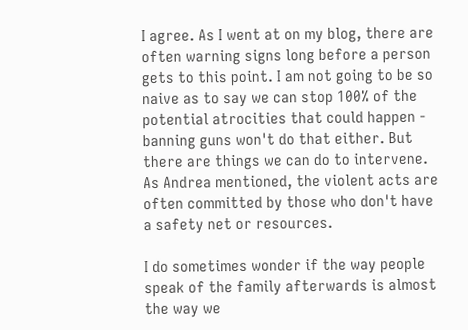I agree. As I went at on my blog, there are often warning signs long before a person gets to this point. I am not going to be so naive as to say we can stop 100% of the potential atrocities that could happen - banning guns won't do that either. But there are things we can do to intervene. As Andrea mentioned, the violent acts are often committed by those who don't have a safety net or resources.

I do sometimes wonder if the way people speak of the family afterwards is almost the way we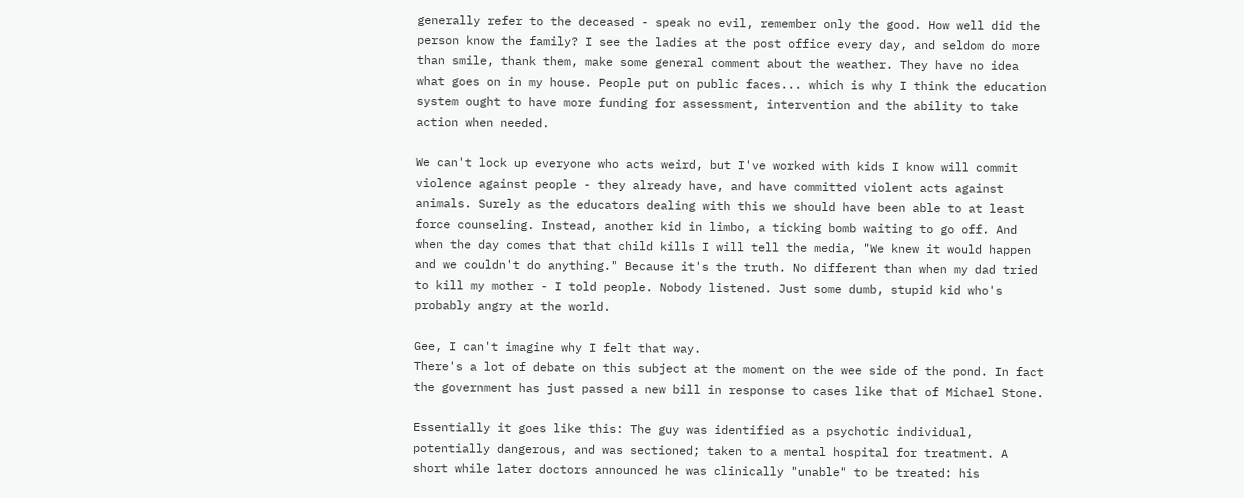generally refer to the deceased - speak no evil, remember only the good. How well did the person know the family? I see the ladies at the post office every day, and seldom do more than smile, thank them, make some general comment about the weather. They have no idea what goes on in my house. People put on public faces... which is why I think the education system ought to have more funding for assessment, intervention and the ability to take action when needed.

We can't lock up everyone who acts weird, but I've worked with kids I know will commit violence against people - they already have, and have committed violent acts against animals. Surely as the educators dealing with this we should have been able to at least force counseling. Instead, another kid in limbo, a ticking bomb waiting to go off. And when the day comes that that child kills I will tell the media, "We knew it would happen and we couldn't do anything." Because it's the truth. No different than when my dad tried to kill my mother - I told people. Nobody listened. Just some dumb, stupid kid who's probably angry at the world.

Gee, I can't imagine why I felt that way.
There's a lot of debate on this subject at the moment on the wee side of the pond. In fact the government has just passed a new bill in response to cases like that of Michael Stone.

Essentially it goes like this: The guy was identified as a psychotic individual, potentially dangerous, and was sectioned; taken to a mental hospital for treatment. A short while later doctors announced he was clinically "unable" to be treated: his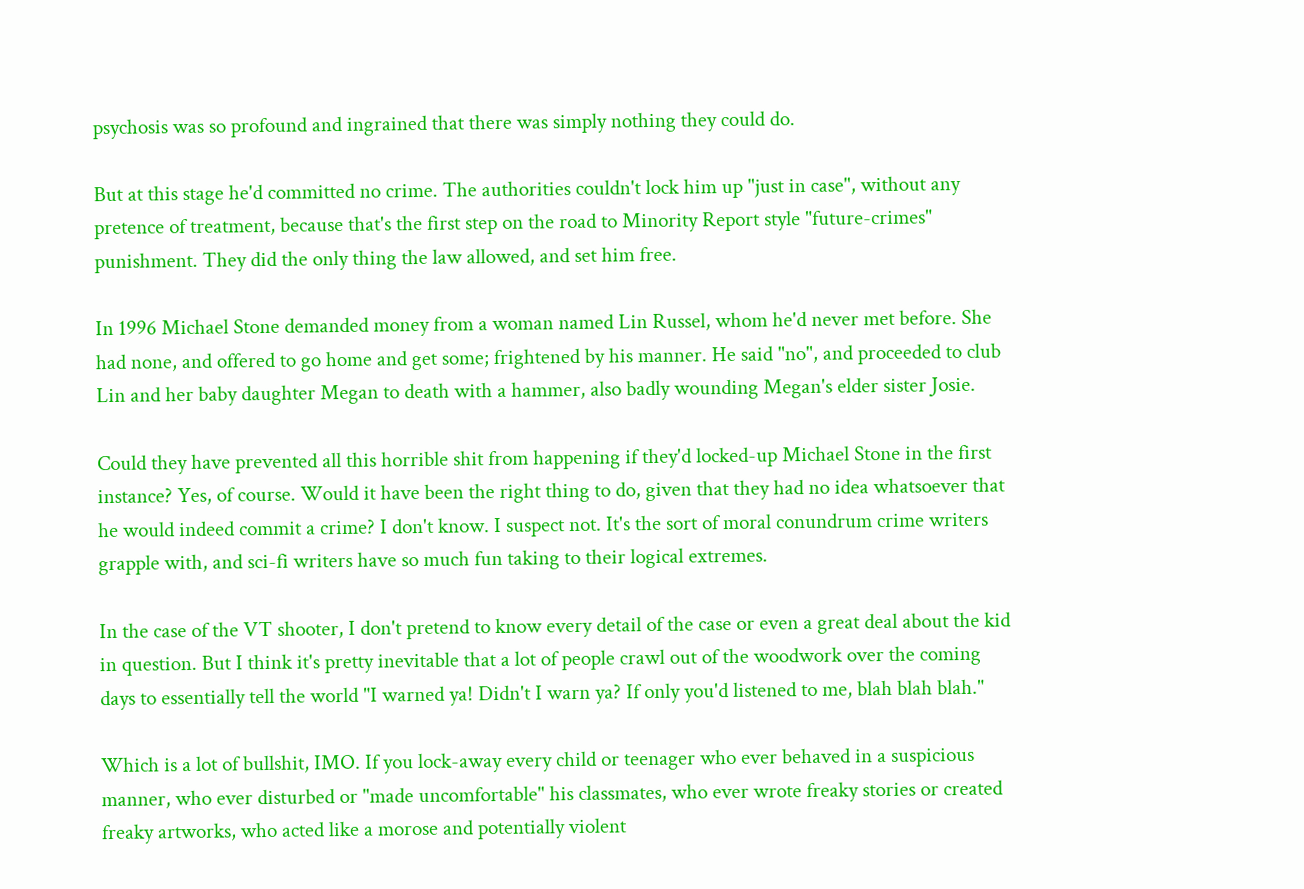psychosis was so profound and ingrained that there was simply nothing they could do.

But at this stage he'd committed no crime. The authorities couldn't lock him up "just in case", without any pretence of treatment, because that's the first step on the road to Minority Report style "future-crimes" punishment. They did the only thing the law allowed, and set him free.

In 1996 Michael Stone demanded money from a woman named Lin Russel, whom he'd never met before. She had none, and offered to go home and get some; frightened by his manner. He said "no", and proceeded to club Lin and her baby daughter Megan to death with a hammer, also badly wounding Megan's elder sister Josie.

Could they have prevented all this horrible shit from happening if they'd locked-up Michael Stone in the first instance? Yes, of course. Would it have been the right thing to do, given that they had no idea whatsoever that he would indeed commit a crime? I don't know. I suspect not. It's the sort of moral conundrum crime writers grapple with, and sci-fi writers have so much fun taking to their logical extremes.

In the case of the VT shooter, I don't pretend to know every detail of the case or even a great deal about the kid in question. But I think it's pretty inevitable that a lot of people crawl out of the woodwork over the coming days to essentially tell the world "I warned ya! Didn't I warn ya? If only you'd listened to me, blah blah blah."

Which is a lot of bullshit, IMO. If you lock-away every child or teenager who ever behaved in a suspicious manner, who ever disturbed or "made uncomfortable" his classmates, who ever wrote freaky stories or created freaky artworks, who acted like a morose and potentially violent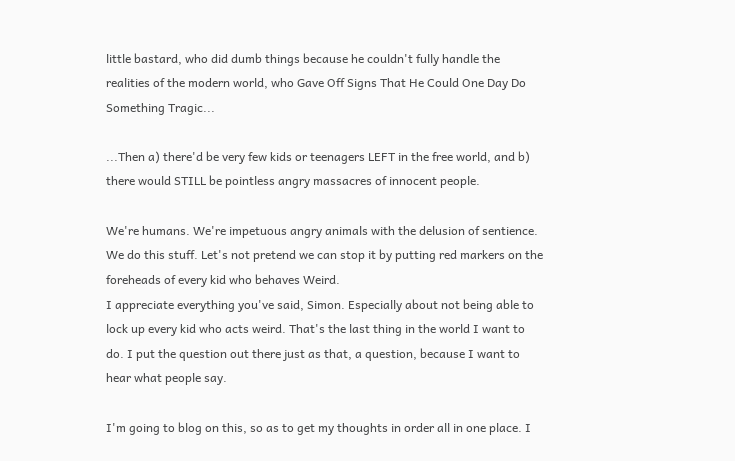little bastard, who did dumb things because he couldn't fully handle the realities of the modern world, who Gave Off Signs That He Could One Day Do Something Tragic...

...Then a) there'd be very few kids or teenagers LEFT in the free world, and b) there would STILL be pointless angry massacres of innocent people.

We're humans. We're impetuous angry animals with the delusion of sentience. We do this stuff. Let's not pretend we can stop it by putting red markers on the foreheads of every kid who behaves Weird.
I appreciate everything you've said, Simon. Especially about not being able to lock up every kid who acts weird. That's the last thing in the world I want to do. I put the question out there just as that, a question, because I want to hear what people say.

I'm going to blog on this, so as to get my thoughts in order all in one place. I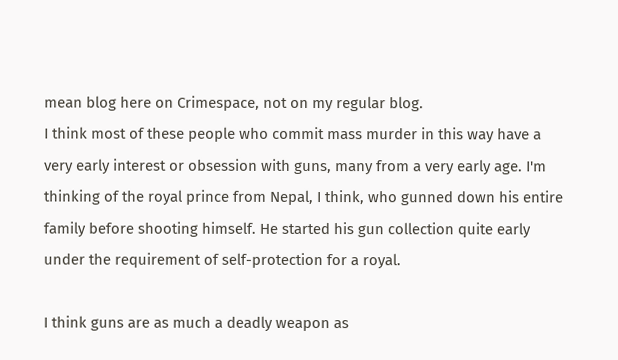mean blog here on Crimespace, not on my regular blog.
I think most of these people who commit mass murder in this way have a very early interest or obsession with guns, many from a very early age. I'm thinking of the royal prince from Nepal, I think, who gunned down his entire family before shooting himself. He started his gun collection quite early under the requirement of self-protection for a royal.

I think guns are as much a deadly weapon as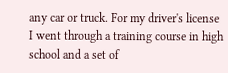any car or truck. For my driver's license I went through a training course in high school and a set of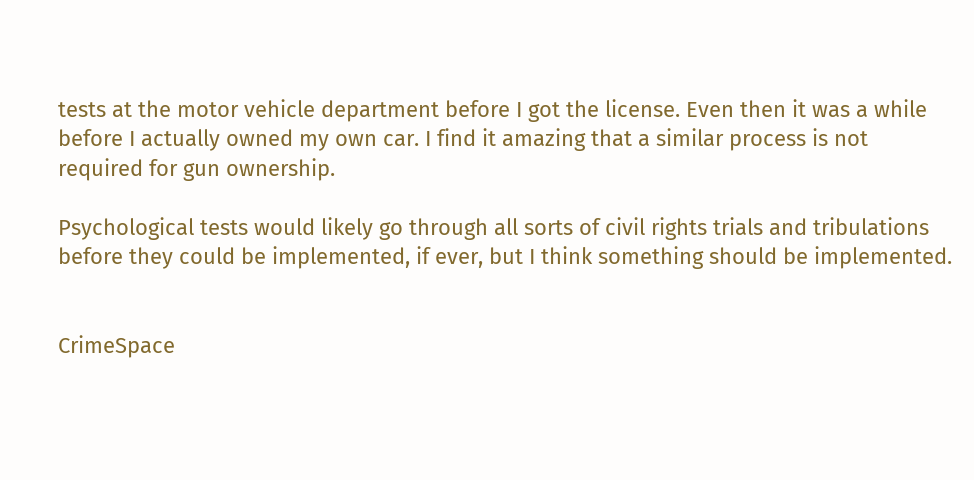tests at the motor vehicle department before I got the license. Even then it was a while before I actually owned my own car. I find it amazing that a similar process is not required for gun ownership.

Psychological tests would likely go through all sorts of civil rights trials and tribulations before they could be implemented, if ever, but I think something should be implemented.


CrimeSpace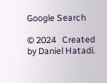Google Search

© 2024   Created by Daniel Hatadi.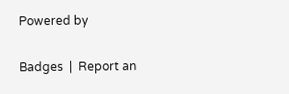Powered by

Badges  |  Report an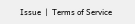Issue  |  Terms of Service